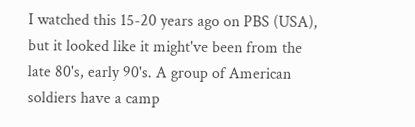I watched this 15-20 years ago on PBS (USA), but it looked like it might've been from the late 80's, early 90's. A group of American soldiers have a camp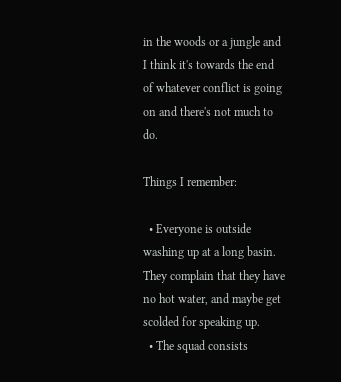in the woods or a jungle and I think it's towards the end of whatever conflict is going on and there's not much to do.

Things I remember:

  • Everyone is outside washing up at a long basin. They complain that they have no hot water, and maybe get scolded for speaking up.
  • The squad consists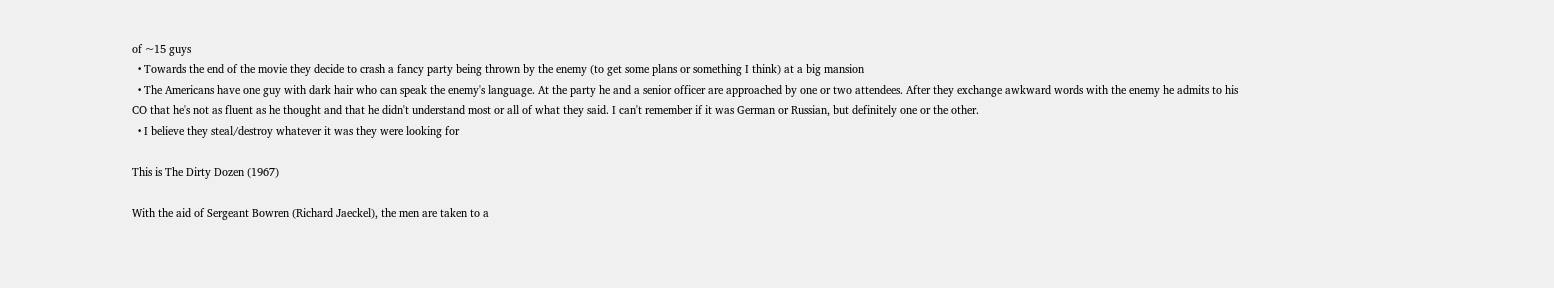of ~15 guys
  • Towards the end of the movie they decide to crash a fancy party being thrown by the enemy (to get some plans or something I think) at a big mansion
  • The Americans have one guy with dark hair who can speak the enemy's language. At the party he and a senior officer are approached by one or two attendees. After they exchange awkward words with the enemy he admits to his CO that he's not as fluent as he thought and that he didn't understand most or all of what they said. I can't remember if it was German or Russian, but definitely one or the other.
  • I believe they steal/destroy whatever it was they were looking for

This is The Dirty Dozen (1967)

With the aid of Sergeant Bowren (Richard Jaeckel), the men are taken to a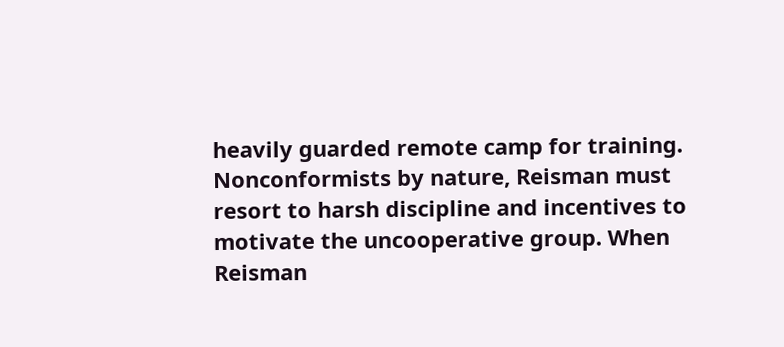heavily guarded remote camp for training. Nonconformists by nature, Reisman must resort to harsh discipline and incentives to motivate the uncooperative group. When Reisman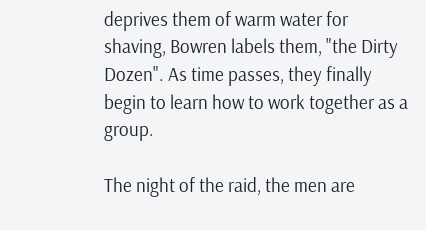deprives them of warm water for shaving, Bowren labels them, "the Dirty Dozen". As time passes, they finally begin to learn how to work together as a group.

The night of the raid, the men are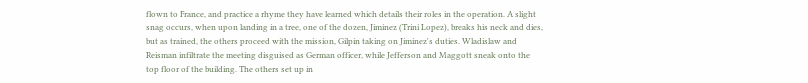flown to France, and practice a rhyme they have learned which details their roles in the operation. A slight snag occurs, when upon landing in a tree, one of the dozen, Jiminez (Trini Lopez), breaks his neck and dies, but as trained, the others proceed with the mission, Gilpin taking on Jiminez's duties. Wladislaw and Reisman infiltrate the meeting disguised as German officer, while Jefferson and Maggott sneak onto the top floor of the building. The others set up in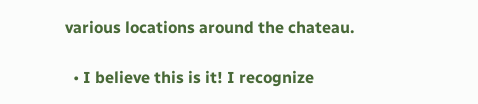various locations around the chateau.

  • I believe this is it! I recognize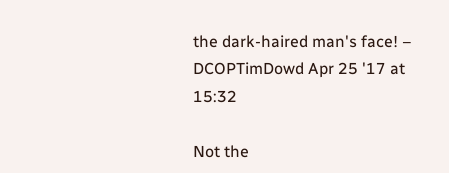the dark-haired man's face! – DCOPTimDowd Apr 25 '17 at 15:32

Not the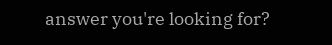answer you're looking for?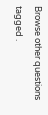Browse other questions tagged .